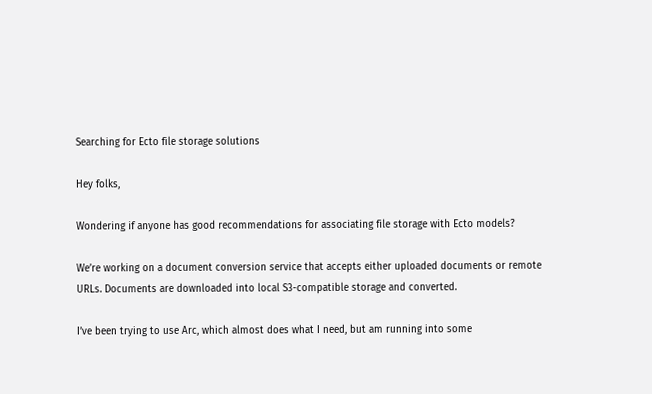Searching for Ecto file storage solutions

Hey folks,

Wondering if anyone has good recommendations for associating file storage with Ecto models?

We’re working on a document conversion service that accepts either uploaded documents or remote URLs. Documents are downloaded into local S3-compatible storage and converted.

I’ve been trying to use Arc, which almost does what I need, but am running into some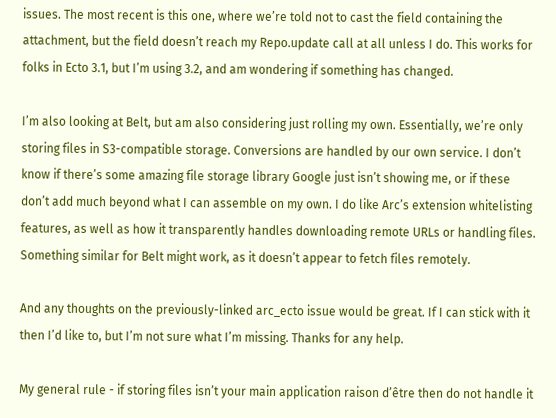issues. The most recent is this one, where we’re told not to cast the field containing the attachment, but the field doesn’t reach my Repo.update call at all unless I do. This works for folks in Ecto 3.1, but I’m using 3.2, and am wondering if something has changed.

I’m also looking at Belt, but am also considering just rolling my own. Essentially, we’re only storing files in S3-compatible storage. Conversions are handled by our own service. I don’t know if there’s some amazing file storage library Google just isn’t showing me, or if these don’t add much beyond what I can assemble on my own. I do like Arc’s extension whitelisting features, as well as how it transparently handles downloading remote URLs or handling files. Something similar for Belt might work, as it doesn’t appear to fetch files remotely.

And any thoughts on the previously-linked arc_ecto issue would be great. If I can stick with it then I’d like to, but I’m not sure what I’m missing. Thanks for any help.

My general rule - if storing files isn’t your main application raison d’être then do not handle it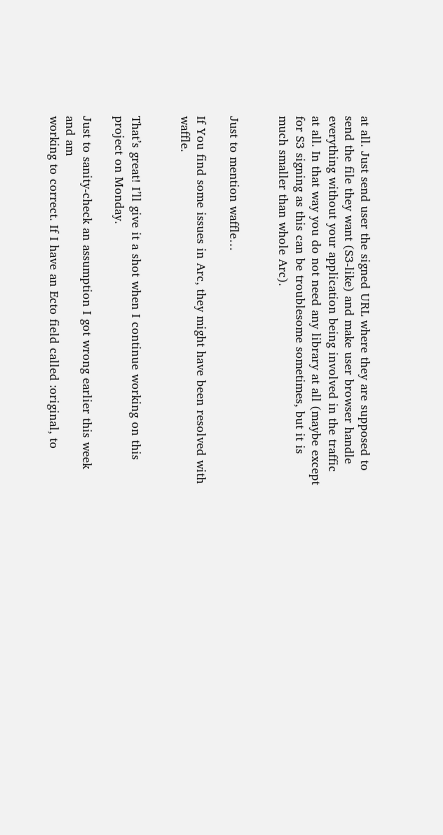at all. Just send user the signed URL where they are supposed to send the file they want (S3-like) and make user browser handle everything without your application being involved in the traffic at all. In that way you do not need any library at all (maybe except for S3 signing as this can be troublesome sometimes, but it is much smaller than whole Arc).


Just to mention waffle…

If You find some issues in Arc, they might have been resolved with waffle.


That’s great! I’ll give it a shot when I continue working on this
project on Monday.

Just to sanity-check an assumption I got wrong earlier this week and am
working to correct. If I have an Ecto field called :original, to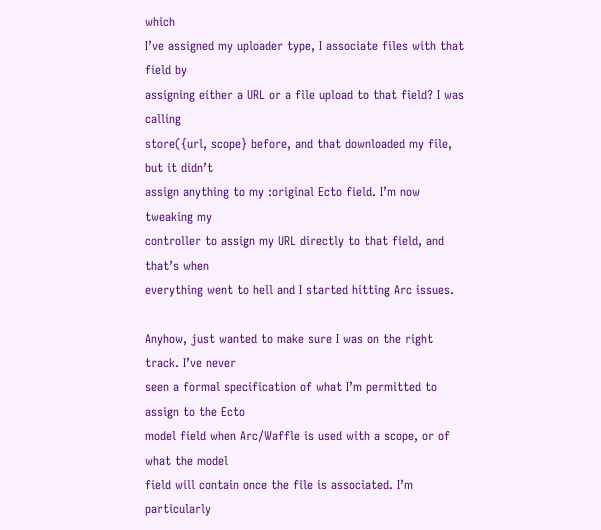which
I’ve assigned my uploader type, I associate files with that field by
assigning either a URL or a file upload to that field? I was calling
store({url, scope} before, and that downloaded my file, but it didn’t
assign anything to my :original Ecto field. I’m now tweaking my
controller to assign my URL directly to that field, and that’s when
everything went to hell and I started hitting Arc issues.

Anyhow, just wanted to make sure I was on the right track. I’ve never
seen a formal specification of what I’m permitted to assign to the Ecto
model field when Arc/Waffle is used with a scope, or of what the model
field will contain once the file is associated. I’m particularly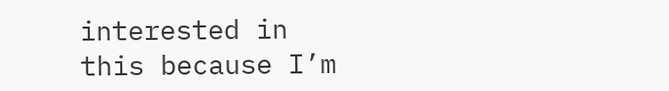interested in this because I’m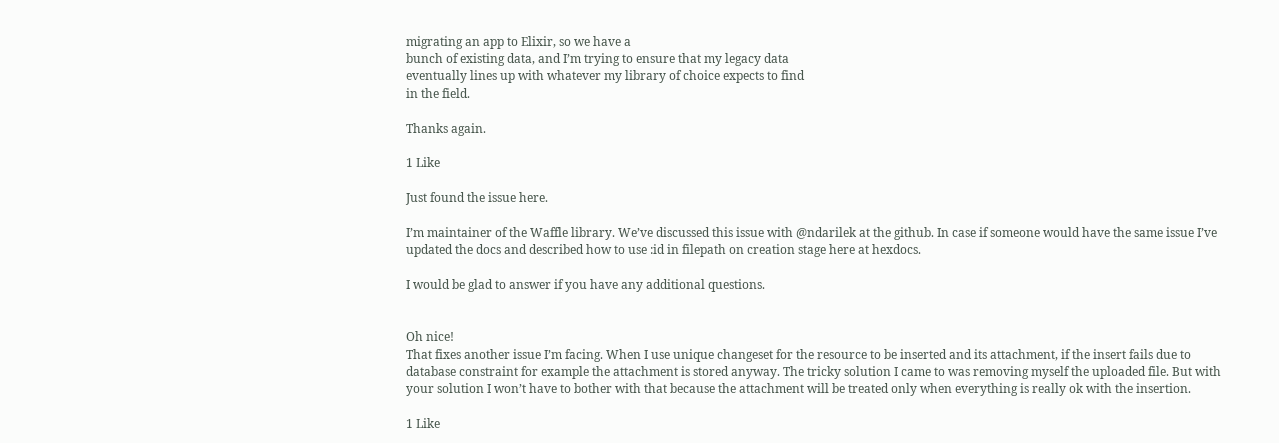migrating an app to Elixir, so we have a
bunch of existing data, and I’m trying to ensure that my legacy data
eventually lines up with whatever my library of choice expects to find
in the field.

Thanks again.

1 Like

Just found the issue here.

I’m maintainer of the Waffle library. We’ve discussed this issue with @ndarilek at the github. In case if someone would have the same issue I’ve updated the docs and described how to use :id in filepath on creation stage here at hexdocs.

I would be glad to answer if you have any additional questions.


Oh nice!
That fixes another issue I’m facing. When I use unique changeset for the resource to be inserted and its attachment, if the insert fails due to database constraint for example the attachment is stored anyway. The tricky solution I came to was removing myself the uploaded file. But with your solution I won’t have to bother with that because the attachment will be treated only when everything is really ok with the insertion.

1 Like